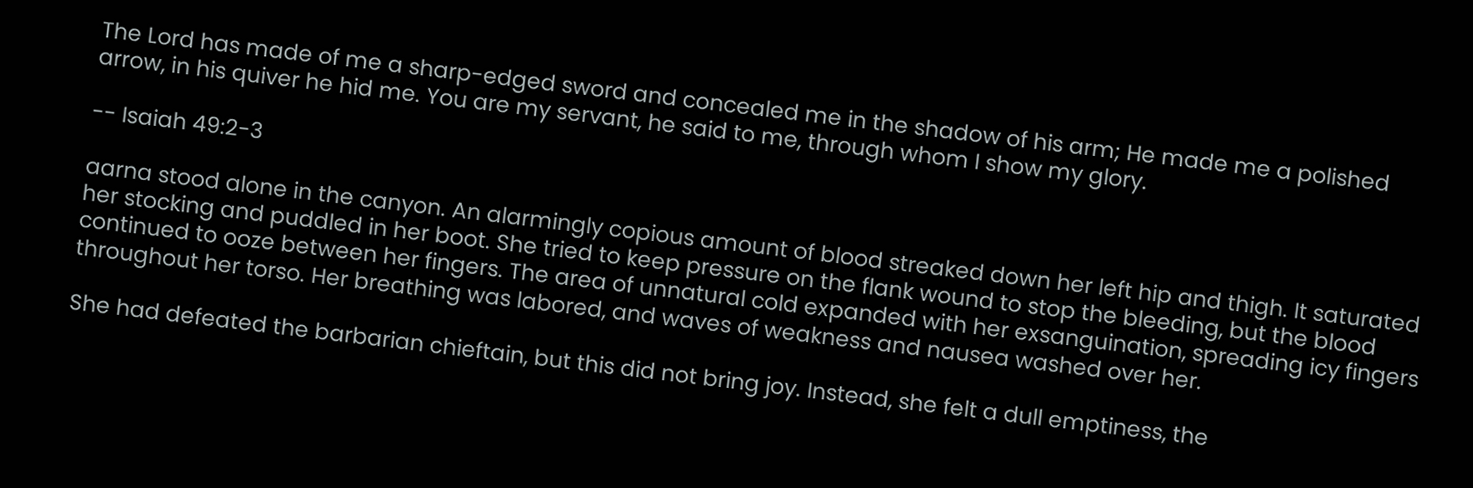The Lord has made of me a sharp-edged sword and concealed me in the shadow of his arm; He made me a polished arrow, in his quiver he hid me. You are my servant, he said to me, through whom I show my glory.

-- Isaiah 49:2-3

aarna stood alone in the canyon. An alarmingly copious amount of blood streaked down her left hip and thigh. It saturated her stocking and puddled in her boot. She tried to keep pressure on the flank wound to stop the bleeding, but the blood continued to ooze between her fingers. The area of unnatural cold expanded with her exsanguination, spreading icy fingers throughout her torso. Her breathing was labored, and waves of weakness and nausea washed over her.

She had defeated the barbarian chieftain, but this did not bring joy. Instead, she felt a dull emptiness, the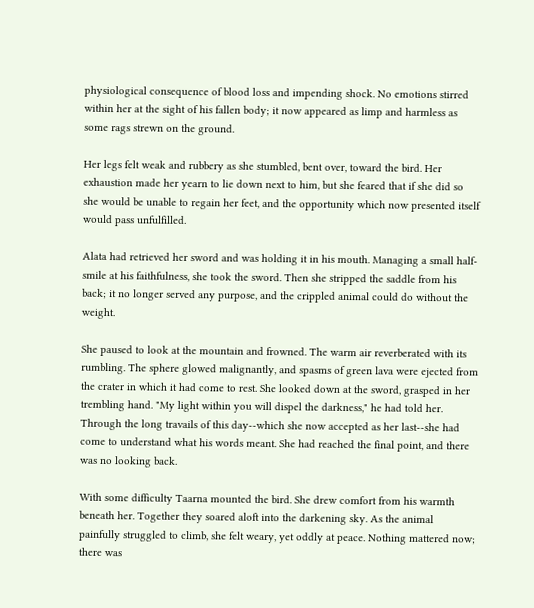physiological consequence of blood loss and impending shock. No emotions stirred within her at the sight of his fallen body; it now appeared as limp and harmless as some rags strewn on the ground.

Her legs felt weak and rubbery as she stumbled, bent over, toward the bird. Her exhaustion made her yearn to lie down next to him, but she feared that if she did so she would be unable to regain her feet, and the opportunity which now presented itself would pass unfulfilled.

Alata had retrieved her sword and was holding it in his mouth. Managing a small half-smile at his faithfulness, she took the sword. Then she stripped the saddle from his back; it no longer served any purpose, and the crippled animal could do without the weight.

She paused to look at the mountain and frowned. The warm air reverberated with its rumbling. The sphere glowed malignantly, and spasms of green lava were ejected from the crater in which it had come to rest. She looked down at the sword, grasped in her trembling hand. "My light within you will dispel the darkness," he had told her. Through the long travails of this day--which she now accepted as her last--she had come to understand what his words meant. She had reached the final point, and there was no looking back.

With some difficulty Taarna mounted the bird. She drew comfort from his warmth beneath her. Together they soared aloft into the darkening sky. As the animal painfully struggled to climb, she felt weary, yet oddly at peace. Nothing mattered now; there was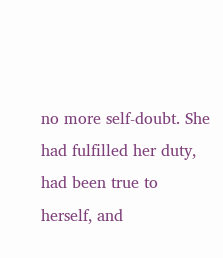no more self-doubt. She had fulfilled her duty, had been true to herself, and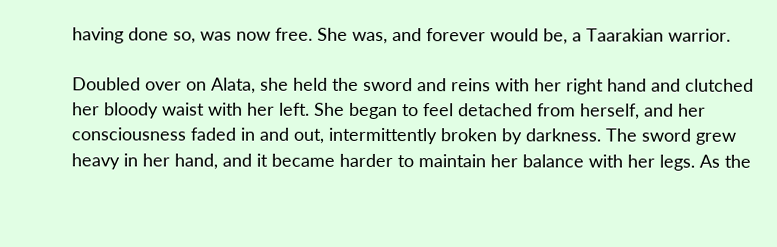having done so, was now free. She was, and forever would be, a Taarakian warrior.

Doubled over on Alata, she held the sword and reins with her right hand and clutched her bloody waist with her left. She began to feel detached from herself, and her consciousness faded in and out, intermittently broken by darkness. The sword grew heavy in her hand, and it became harder to maintain her balance with her legs. As the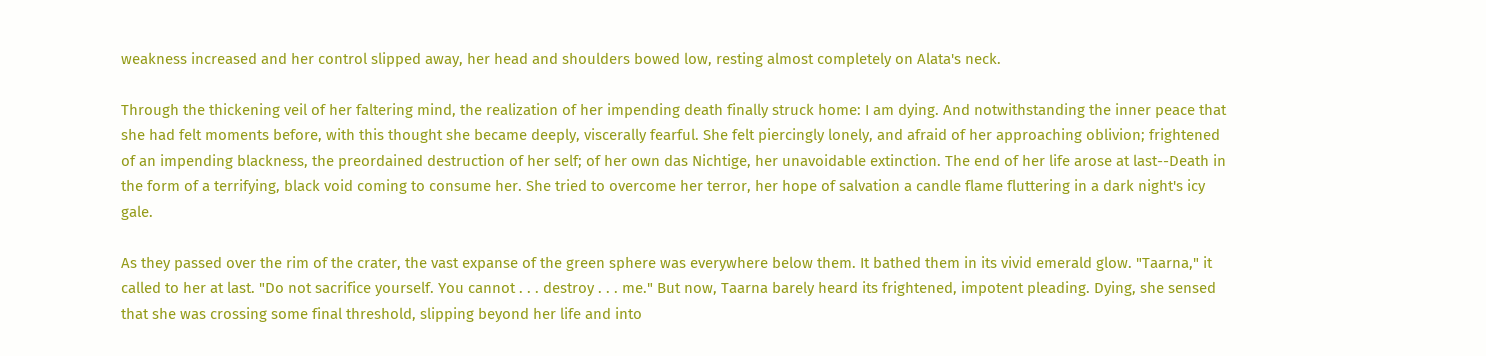weakness increased and her control slipped away, her head and shoulders bowed low, resting almost completely on Alata's neck.

Through the thickening veil of her faltering mind, the realization of her impending death finally struck home: I am dying. And notwithstanding the inner peace that she had felt moments before, with this thought she became deeply, viscerally fearful. She felt piercingly lonely, and afraid of her approaching oblivion; frightened of an impending blackness, the preordained destruction of her self; of her own das Nichtige, her unavoidable extinction. The end of her life arose at last--Death in the form of a terrifying, black void coming to consume her. She tried to overcome her terror, her hope of salvation a candle flame fluttering in a dark night's icy gale.

As they passed over the rim of the crater, the vast expanse of the green sphere was everywhere below them. It bathed them in its vivid emerald glow. "Taarna," it called to her at last. "Do not sacrifice yourself. You cannot . . . destroy . . . me." But now, Taarna barely heard its frightened, impotent pleading. Dying, she sensed that she was crossing some final threshold, slipping beyond her life and into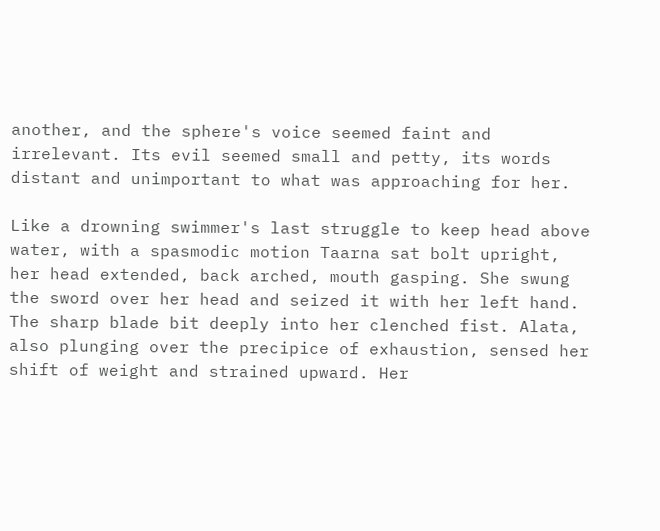another, and the sphere's voice seemed faint and irrelevant. Its evil seemed small and petty, its words distant and unimportant to what was approaching for her.

Like a drowning swimmer's last struggle to keep head above water, with a spasmodic motion Taarna sat bolt upright, her head extended, back arched, mouth gasping. She swung the sword over her head and seized it with her left hand. The sharp blade bit deeply into her clenched fist. Alata, also plunging over the precipice of exhaustion, sensed her shift of weight and strained upward. Her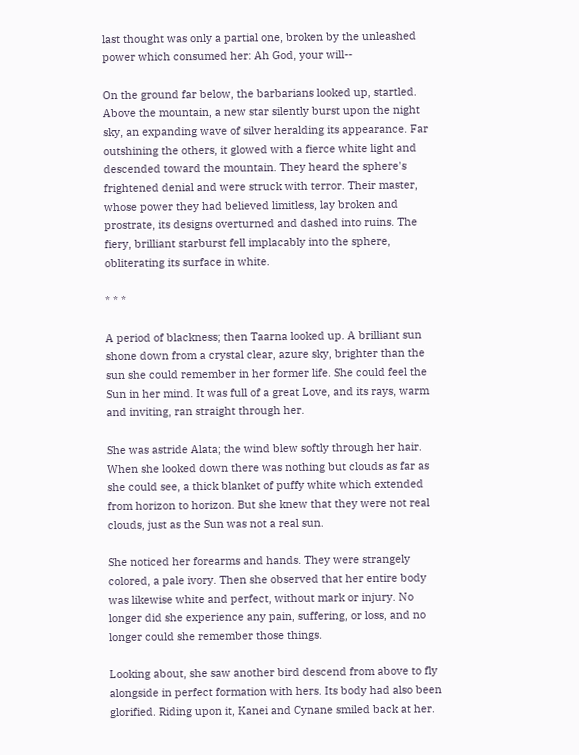last thought was only a partial one, broken by the unleashed power which consumed her: Ah God, your will--

On the ground far below, the barbarians looked up, startled. Above the mountain, a new star silently burst upon the night sky, an expanding wave of silver heralding its appearance. Far outshining the others, it glowed with a fierce white light and descended toward the mountain. They heard the sphere's frightened denial and were struck with terror. Their master, whose power they had believed limitless, lay broken and prostrate, its designs overturned and dashed into ruins. The fiery, brilliant starburst fell implacably into the sphere, obliterating its surface in white.

* * *

A period of blackness; then Taarna looked up. A brilliant sun shone down from a crystal clear, azure sky, brighter than the sun she could remember in her former life. She could feel the Sun in her mind. It was full of a great Love, and its rays, warm and inviting, ran straight through her.

She was astride Alata; the wind blew softly through her hair. When she looked down there was nothing but clouds as far as she could see, a thick blanket of puffy white which extended from horizon to horizon. But she knew that they were not real clouds, just as the Sun was not a real sun.

She noticed her forearms and hands. They were strangely colored, a pale ivory. Then she observed that her entire body was likewise white and perfect, without mark or injury. No longer did she experience any pain, suffering, or loss, and no longer could she remember those things.

Looking about, she saw another bird descend from above to fly alongside in perfect formation with hers. Its body had also been glorified. Riding upon it, Kanei and Cynane smiled back at her.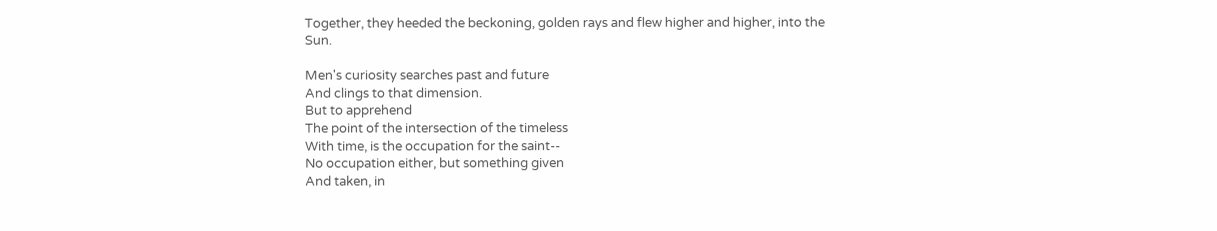Together, they heeded the beckoning, golden rays and flew higher and higher, into the Sun.

Men's curiosity searches past and future
And clings to that dimension.
But to apprehend
The point of the intersection of the timeless
With time, is the occupation for the saint--
No occupation either, but something given
And taken, in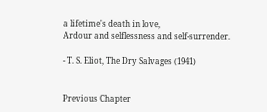a lifetime's death in love,
Ardour and selflessness and self-surrender.

- T. S. Eliot, The Dry Salvages (1941)


Previous Chapter